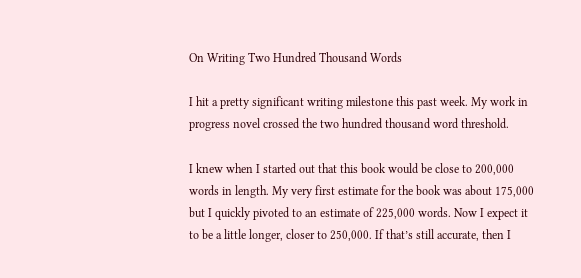On Writing Two Hundred Thousand Words

I hit a pretty significant writing milestone this past week. My work in progress novel crossed the two hundred thousand word threshold.

I knew when I started out that this book would be close to 200,000 words in length. My very first estimate for the book was about 175,000 but I quickly pivoted to an estimate of 225,000 words. Now I expect it to be a little longer, closer to 250,000. If that’s still accurate, then I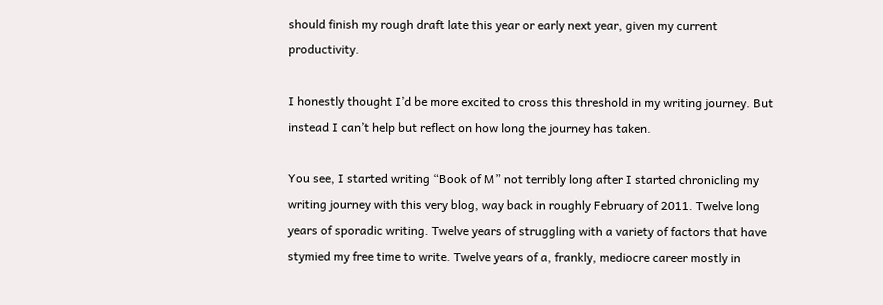should finish my rough draft late this year or early next year, given my current productivity.

I honestly thought I’d be more excited to cross this threshold in my writing journey. But instead I can’t help but reflect on how long the journey has taken.

You see, I started writing “Book of M” not terribly long after I started chronicling my writing journey with this very blog, way back in roughly February of 2011. Twelve long years of sporadic writing. Twelve years of struggling with a variety of factors that have stymied my free time to write. Twelve years of a, frankly, mediocre career mostly in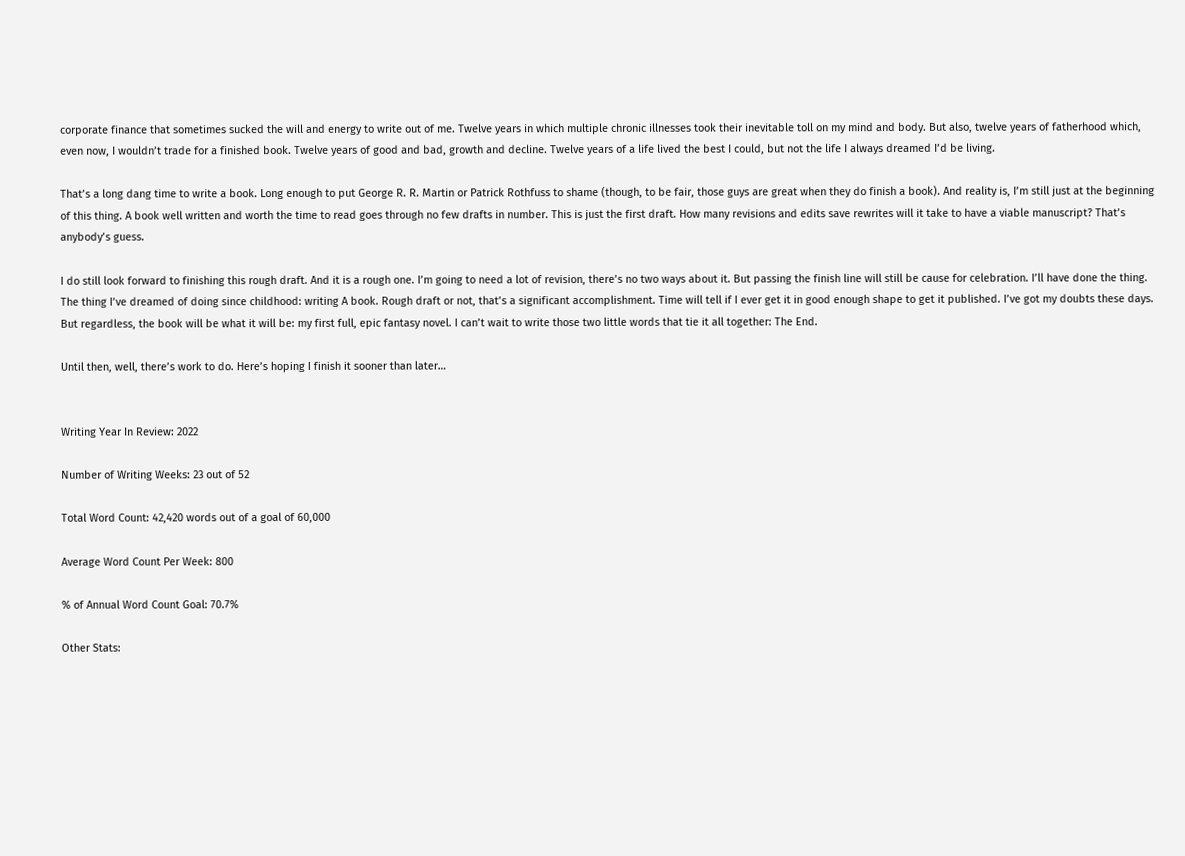corporate finance that sometimes sucked the will and energy to write out of me. Twelve years in which multiple chronic illnesses took their inevitable toll on my mind and body. But also, twelve years of fatherhood which, even now, I wouldn’t trade for a finished book. Twelve years of good and bad, growth and decline. Twelve years of a life lived the best I could, but not the life I always dreamed I’d be living.

That’s a long dang time to write a book. Long enough to put George R. R. Martin or Patrick Rothfuss to shame (though, to be fair, those guys are great when they do finish a book). And reality is, I’m still just at the beginning of this thing. A book well written and worth the time to read goes through no few drafts in number. This is just the first draft. How many revisions and edits save rewrites will it take to have a viable manuscript? That’s anybody’s guess.

I do still look forward to finishing this rough draft. And it is a rough one. I’m going to need a lot of revision, there’s no two ways about it. But passing the finish line will still be cause for celebration. I’ll have done the thing. The thing I’ve dreamed of doing since childhood: writing A book. Rough draft or not, that’s a significant accomplishment. Time will tell if I ever get it in good enough shape to get it published. I’ve got my doubts these days. But regardless, the book will be what it will be: my first full, epic fantasy novel. I can’t wait to write those two little words that tie it all together: The End.

Until then, well, there’s work to do. Here’s hoping I finish it sooner than later…


Writing Year In Review: 2022

Number of Writing Weeks: 23 out of 52

Total Word Count: 42,420 words out of a goal of 60,000

Average Word Count Per Week: 800

% of Annual Word Count Goal: 70.7%

Other Stats: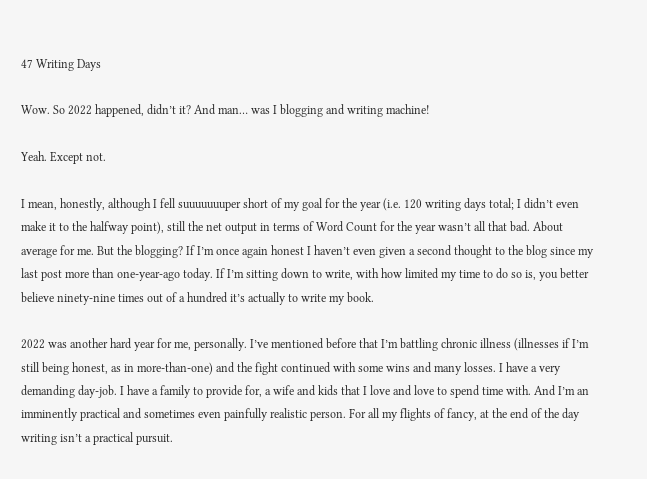47 Writing Days

Wow. So 2022 happened, didn’t it? And man… was I blogging and writing machine!

Yeah. Except not.

I mean, honestly, although I fell suuuuuuuper short of my goal for the year (i.e. 120 writing days total; I didn’t even make it to the halfway point), still the net output in terms of Word Count for the year wasn’t all that bad. About average for me. But the blogging? If I’m once again honest I haven’t even given a second thought to the blog since my last post more than one-year-ago today. If I’m sitting down to write, with how limited my time to do so is, you better believe ninety-nine times out of a hundred it’s actually to write my book.

2022 was another hard year for me, personally. I’ve mentioned before that I’m battling chronic illness (illnesses if I’m still being honest, as in more-than-one) and the fight continued with some wins and many losses. I have a very demanding day-job. I have a family to provide for, a wife and kids that I love and love to spend time with. And I’m an imminently practical and sometimes even painfully realistic person. For all my flights of fancy, at the end of the day writing isn’t a practical pursuit.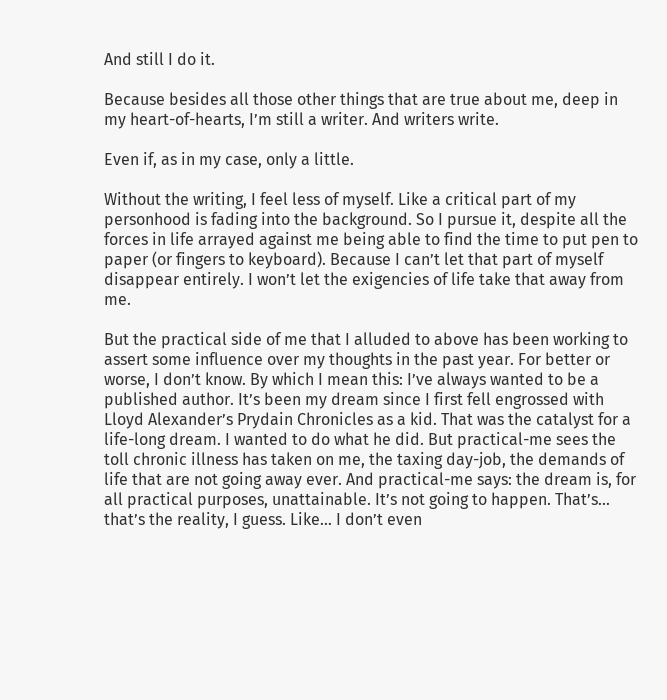And still I do it.

Because besides all those other things that are true about me, deep in my heart-of-hearts, I’m still a writer. And writers write.

Even if, as in my case, only a little.

Without the writing, I feel less of myself. Like a critical part of my personhood is fading into the background. So I pursue it, despite all the forces in life arrayed against me being able to find the time to put pen to paper (or fingers to keyboard). Because I can’t let that part of myself disappear entirely. I won’t let the exigencies of life take that away from me.

But the practical side of me that I alluded to above has been working to assert some influence over my thoughts in the past year. For better or worse, I don’t know. By which I mean this: I’ve always wanted to be a published author. It’s been my dream since I first fell engrossed with Lloyd Alexander’s Prydain Chronicles as a kid. That was the catalyst for a life-long dream. I wanted to do what he did. But practical-me sees the toll chronic illness has taken on me, the taxing day-job, the demands of life that are not going away ever. And practical-me says: the dream is, for all practical purposes, unattainable. It’s not going to happen. That’s… that’s the reality, I guess. Like… I don’t even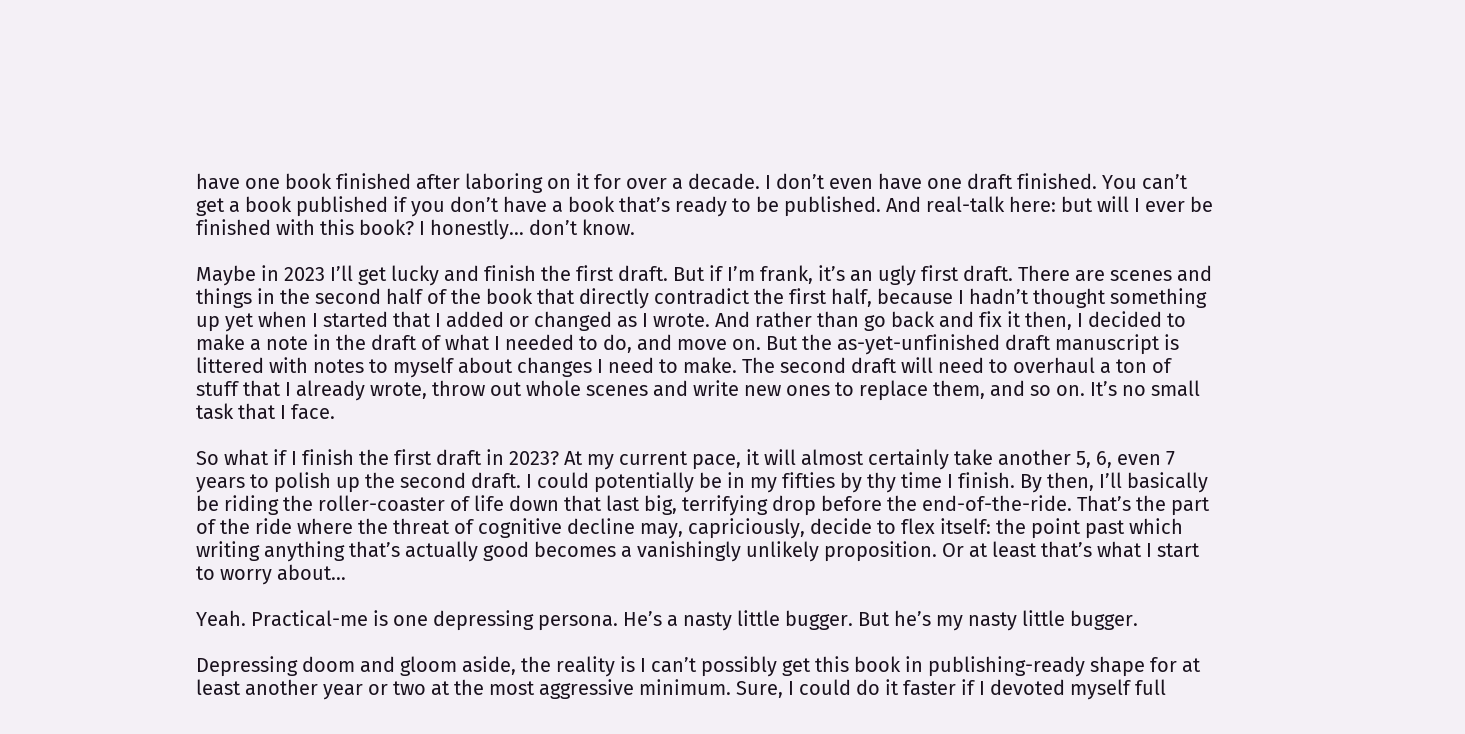have one book finished after laboring on it for over a decade. I don’t even have one draft finished. You can’t get a book published if you don’t have a book that’s ready to be published. And real-talk here: but will I ever be finished with this book? I honestly… don’t know.

Maybe in 2023 I’ll get lucky and finish the first draft. But if I’m frank, it’s an ugly first draft. There are scenes and things in the second half of the book that directly contradict the first half, because I hadn’t thought something up yet when I started that I added or changed as I wrote. And rather than go back and fix it then, I decided to make a note in the draft of what I needed to do, and move on. But the as-yet-unfinished draft manuscript is littered with notes to myself about changes I need to make. The second draft will need to overhaul a ton of stuff that I already wrote, throw out whole scenes and write new ones to replace them, and so on. It’s no small task that I face.

So what if I finish the first draft in 2023? At my current pace, it will almost certainly take another 5, 6, even 7 years to polish up the second draft. I could potentially be in my fifties by thy time I finish. By then, I’ll basically be riding the roller-coaster of life down that last big, terrifying drop before the end-of-the-ride. That’s the part of the ride where the threat of cognitive decline may, capriciously, decide to flex itself: the point past which writing anything that’s actually good becomes a vanishingly unlikely proposition. Or at least that’s what I start to worry about…

Yeah. Practical-me is one depressing persona. He’s a nasty little bugger. But he’s my nasty little bugger.

Depressing doom and gloom aside, the reality is I can’t possibly get this book in publishing-ready shape for at least another year or two at the most aggressive minimum. Sure, I could do it faster if I devoted myself full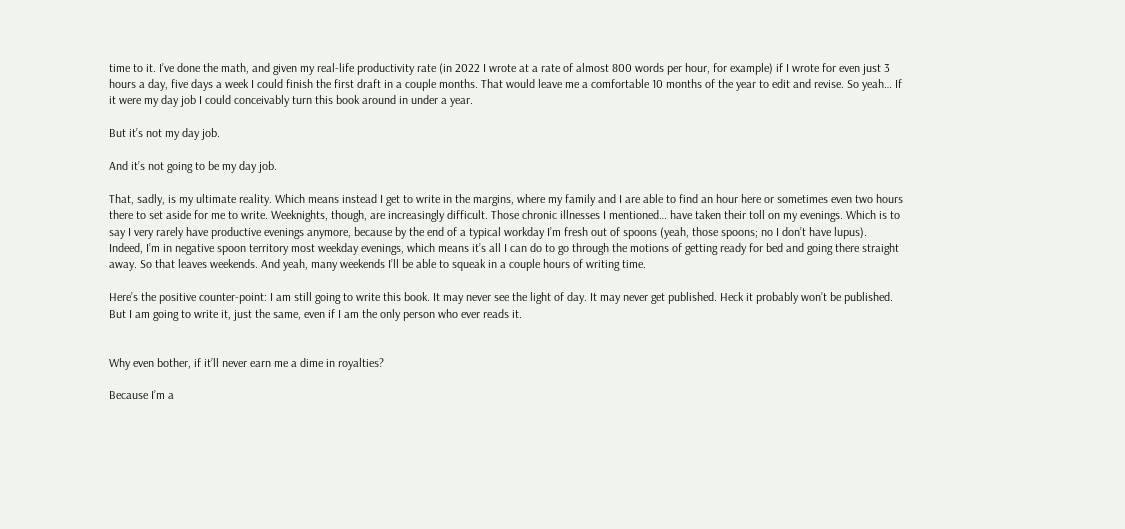time to it. I’ve done the math, and given my real-life productivity rate (in 2022 I wrote at a rate of almost 800 words per hour, for example) if I wrote for even just 3 hours a day, five days a week I could finish the first draft in a couple months. That would leave me a comfortable 10 months of the year to edit and revise. So yeah… If it were my day job I could conceivably turn this book around in under a year.

But it’s not my day job.

And it’s not going to be my day job.

That, sadly, is my ultimate reality. Which means instead I get to write in the margins, where my family and I are able to find an hour here or sometimes even two hours there to set aside for me to write. Weeknights, though, are increasingly difficult. Those chronic illnesses I mentioned… have taken their toll on my evenings. Which is to say I very rarely have productive evenings anymore, because by the end of a typical workday I’m fresh out of spoons (yeah, those spoons; no I don’t have lupus). Indeed, I’m in negative spoon territory most weekday evenings, which means it’s all I can do to go through the motions of getting ready for bed and going there straight away. So that leaves weekends. And yeah, many weekends I’ll be able to squeak in a couple hours of writing time.

Here’s the positive counter-point: I am still going to write this book. It may never see the light of day. It may never get published. Heck it probably won’t be published. But I am going to write it, just the same, even if I am the only person who ever reads it.


Why even bother, if it’ll never earn me a dime in royalties?

Because I’m a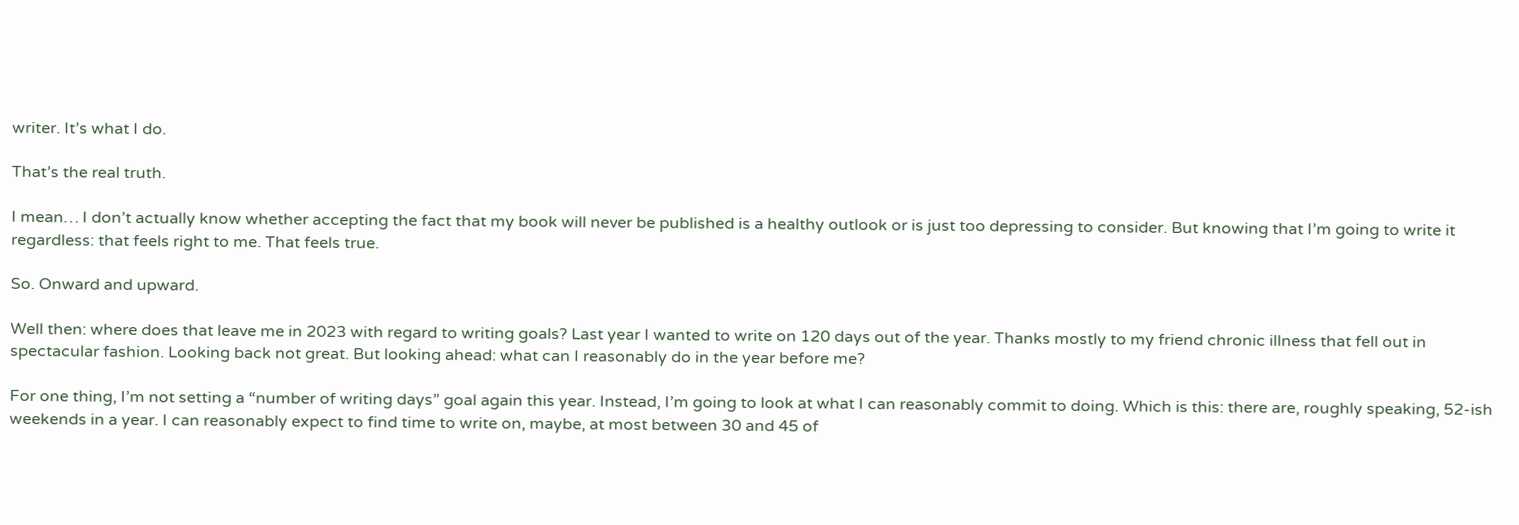writer. It’s what I do.

That’s the real truth.

I mean… I don’t actually know whether accepting the fact that my book will never be published is a healthy outlook or is just too depressing to consider. But knowing that I’m going to write it regardless: that feels right to me. That feels true.

So. Onward and upward.

Well then: where does that leave me in 2023 with regard to writing goals? Last year I wanted to write on 120 days out of the year. Thanks mostly to my friend chronic illness that fell out in spectacular fashion. Looking back not great. But looking ahead: what can I reasonably do in the year before me?

For one thing, I’m not setting a “number of writing days” goal again this year. Instead, I’m going to look at what I can reasonably commit to doing. Which is this: there are, roughly speaking, 52-ish weekends in a year. I can reasonably expect to find time to write on, maybe, at most between 30 and 45 of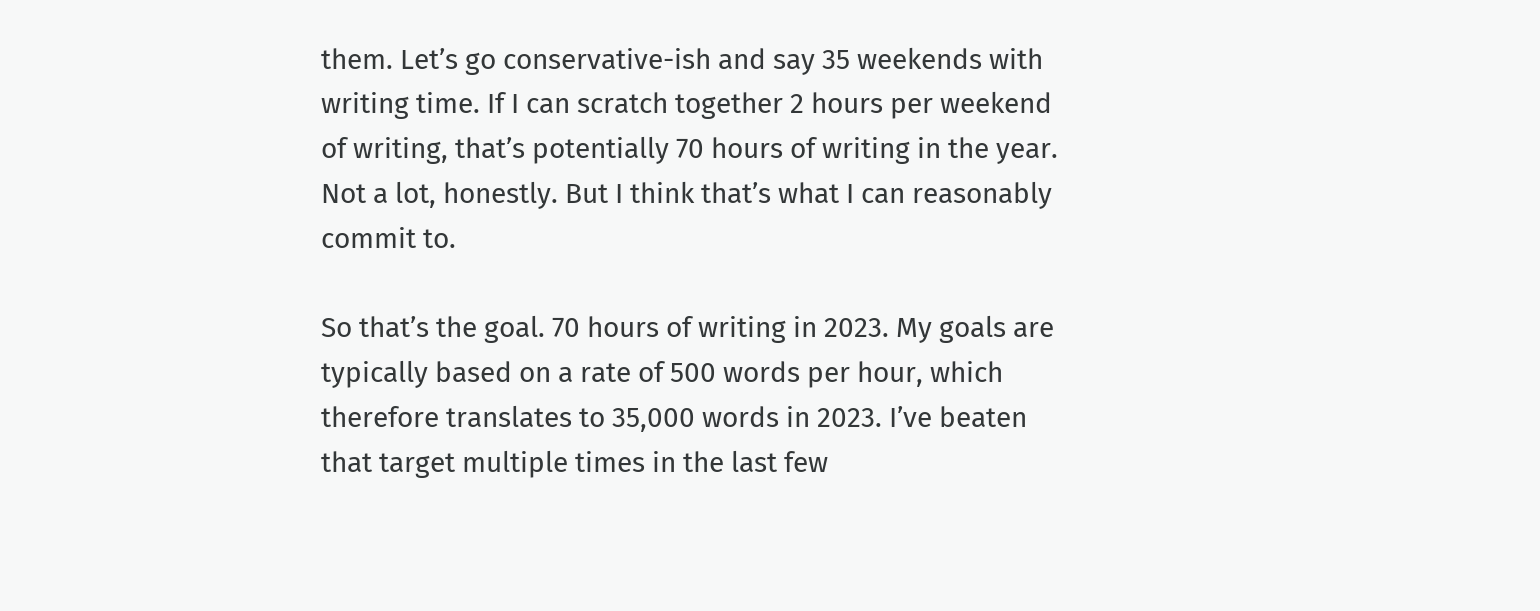them. Let’s go conservative-ish and say 35 weekends with writing time. If I can scratch together 2 hours per weekend of writing, that’s potentially 70 hours of writing in the year. Not a lot, honestly. But I think that’s what I can reasonably commit to.

So that’s the goal. 70 hours of writing in 2023. My goals are typically based on a rate of 500 words per hour, which therefore translates to 35,000 words in 2023. I’ve beaten that target multiple times in the last few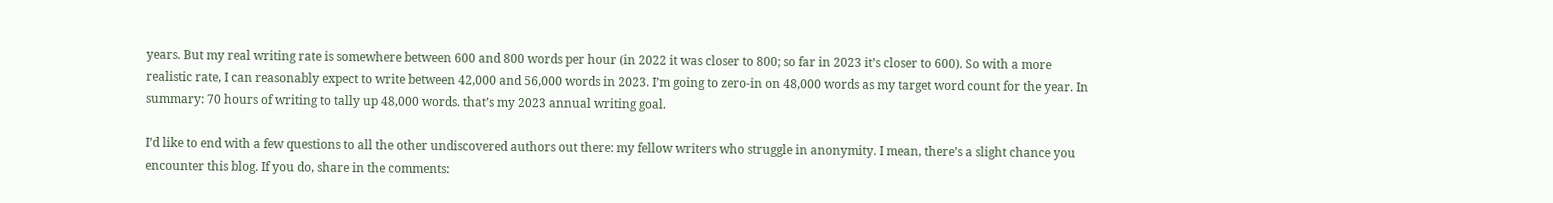years. But my real writing rate is somewhere between 600 and 800 words per hour (in 2022 it was closer to 800; so far in 2023 it’s closer to 600). So with a more realistic rate, I can reasonably expect to write between 42,000 and 56,000 words in 2023. I’m going to zero-in on 48,000 words as my target word count for the year. In summary: 70 hours of writing to tally up 48,000 words. that’s my 2023 annual writing goal.

I’d like to end with a few questions to all the other undiscovered authors out there: my fellow writers who struggle in anonymity. I mean, there’s a slight chance you encounter this blog. If you do, share in the comments: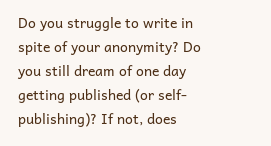Do you struggle to write in spite of your anonymity? Do you still dream of one day getting published (or self-publishing)? If not, does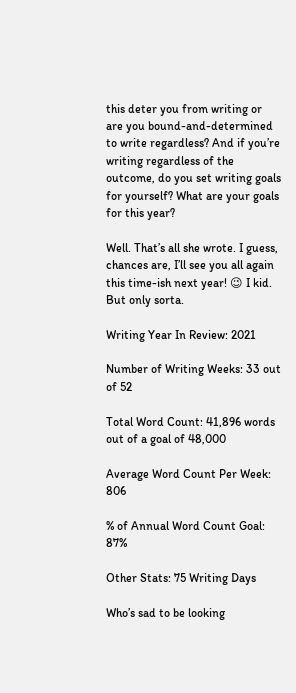this deter you from writing or are you bound-and-determined to write regardless? And if you’re writing regardless of the outcome, do you set writing goals for yourself? What are your goals for this year?

Well. That’s all she wrote. I guess, chances are, I’ll see you all again this time-ish next year! 😉 I kid. But only sorta.

Writing Year In Review: 2021

Number of Writing Weeks: 33 out of 52

Total Word Count: 41,896 words out of a goal of 48,000

Average Word Count Per Week: 806

% of Annual Word Count Goal: 87%

Other Stats: 75 Writing Days

Who’s sad to be looking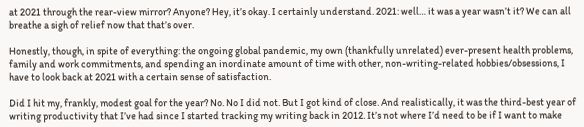at 2021 through the rear-view mirror? Anyone? Hey, it’s okay. I certainly understand. 2021: well… it was a year wasn’t it? We can all breathe a sigh of relief now that that’s over.

Honestly, though, in spite of everything: the ongoing global pandemic, my own (thankfully unrelated) ever-present health problems, family and work commitments, and spending an inordinate amount of time with other, non-writing-related hobbies/obsessions, I have to look back at 2021 with a certain sense of satisfaction.

Did I hit my, frankly, modest goal for the year? No. No I did not. But I got kind of close. And realistically, it was the third-best year of writing productivity that I’ve had since I started tracking my writing back in 2012. It’s not where I’d need to be if I want to make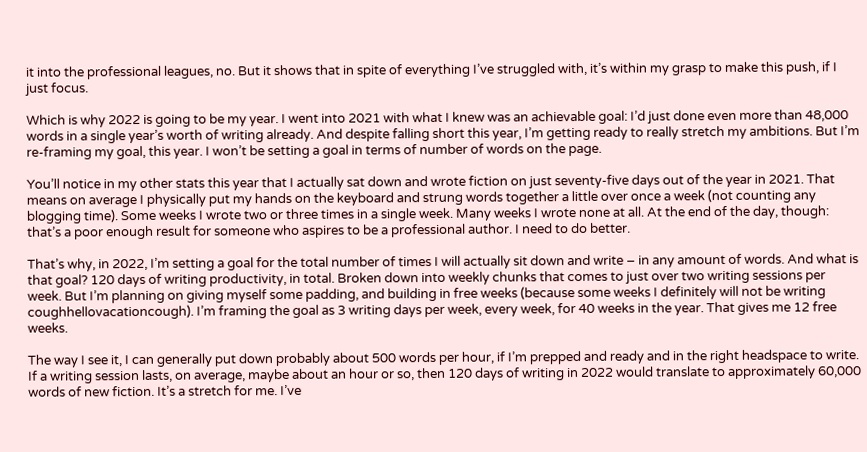it into the professional leagues, no. But it shows that in spite of everything I’ve struggled with, it’s within my grasp to make this push, if I just focus.

Which is why 2022 is going to be my year. I went into 2021 with what I knew was an achievable goal: I’d just done even more than 48,000 words in a single year’s worth of writing already. And despite falling short this year, I’m getting ready to really stretch my ambitions. But I’m re-framing my goal, this year. I won’t be setting a goal in terms of number of words on the page.

You’ll notice in my other stats this year that I actually sat down and wrote fiction on just seventy-five days out of the year in 2021. That means on average I physically put my hands on the keyboard and strung words together a little over once a week (not counting any blogging time). Some weeks I wrote two or three times in a single week. Many weeks I wrote none at all. At the end of the day, though: that’s a poor enough result for someone who aspires to be a professional author. I need to do better.

That’s why, in 2022, I’m setting a goal for the total number of times I will actually sit down and write – in any amount of words. And what is that goal? 120 days of writing productivity, in total. Broken down into weekly chunks that comes to just over two writing sessions per week. But I’m planning on giving myself some padding, and building in free weeks (because some weeks I definitely will not be writing coughhellovacationcough). I’m framing the goal as 3 writing days per week, every week, for 40 weeks in the year. That gives me 12 free weeks.

The way I see it, I can generally put down probably about 500 words per hour, if I’m prepped and ready and in the right headspace to write. If a writing session lasts, on average, maybe about an hour or so, then 120 days of writing in 2022 would translate to approximately 60,000 words of new fiction. It’s a stretch for me. I’ve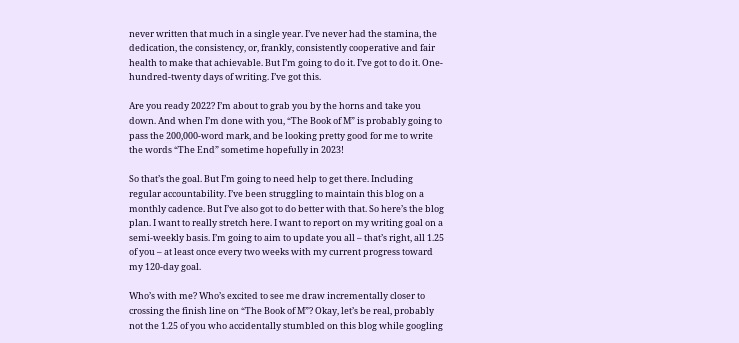never written that much in a single year. I’ve never had the stamina, the dedication, the consistency, or, frankly, consistently cooperative and fair health to make that achievable. But I’m going to do it. I’ve got to do it. One-hundred-twenty days of writing. I’ve got this.

Are you ready 2022? I’m about to grab you by the horns and take you down. And when I’m done with you, “The Book of M” is probably going to pass the 200,000-word mark, and be looking pretty good for me to write the words “The End” sometime hopefully in 2023!

So that’s the goal. But I’m going to need help to get there. Including regular accountability. I’ve been struggling to maintain this blog on a monthly cadence. But I’ve also got to do better with that. So here’s the blog plan. I want to really stretch here. I want to report on my writing goal on a semi-weekly basis. I’m going to aim to update you all – that’s right, all 1.25 of you – at least once every two weeks with my current progress toward my 120-day goal.

Who’s with me? Who’s excited to see me draw incrementally closer to crossing the finish line on “The Book of M”? Okay, let’s be real, probably not the 1.25 of you who accidentally stumbled on this blog while googling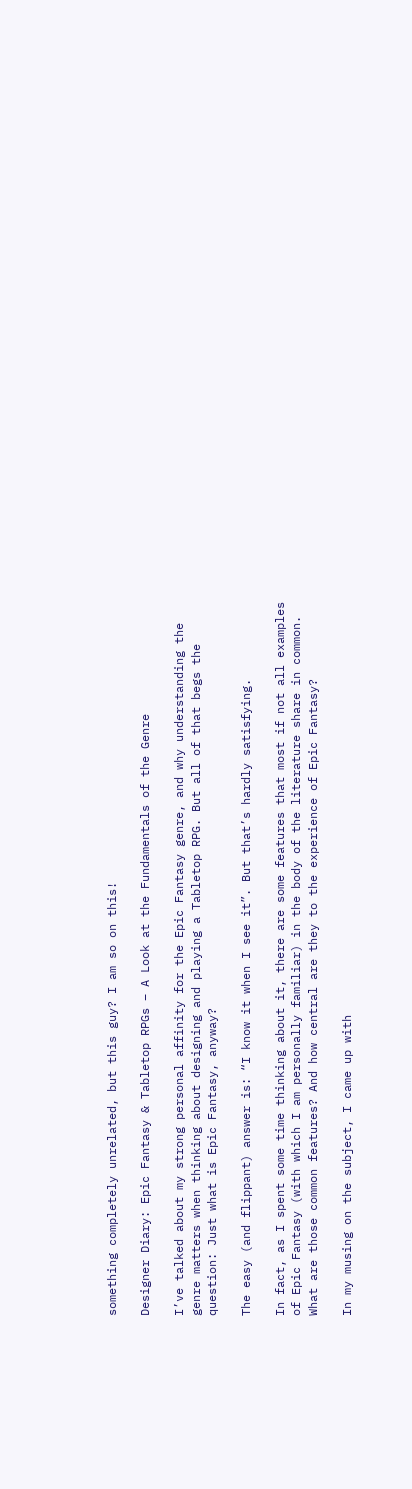something completely unrelated, but this guy? I am so on this!

Designer Diary: Epic Fantasy & Tabletop RPGs – A Look at the Fundamentals of the Genre

I’ve talked about my strong personal affinity for the Epic Fantasy genre, and why understanding the genre matters when thinking about designing and playing a Tabletop RPG. But all of that begs the question: Just what is Epic Fantasy, anyway?

The easy (and flippant) answer is: “I know it when I see it”. But that’s hardly satisfying.

In fact, as I spent some time thinking about it, there are some features that most if not all examples of Epic Fantasy (with which I am personally familiar) in the body of the literature share in common. What are those common features? And how central are they to the experience of Epic Fantasy?

In my musing on the subject, I came up with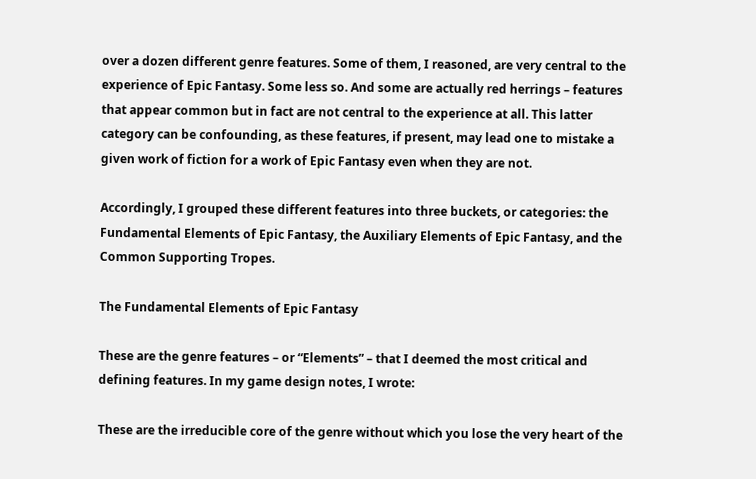over a dozen different genre features. Some of them, I reasoned, are very central to the experience of Epic Fantasy. Some less so. And some are actually red herrings – features that appear common but in fact are not central to the experience at all. This latter category can be confounding, as these features, if present, may lead one to mistake a given work of fiction for a work of Epic Fantasy even when they are not.

Accordingly, I grouped these different features into three buckets, or categories: the Fundamental Elements of Epic Fantasy, the Auxiliary Elements of Epic Fantasy, and the Common Supporting Tropes.

The Fundamental Elements of Epic Fantasy

These are the genre features – or “Elements” – that I deemed the most critical and defining features. In my game design notes, I wrote:

These are the irreducible core of the genre without which you lose the very heart of the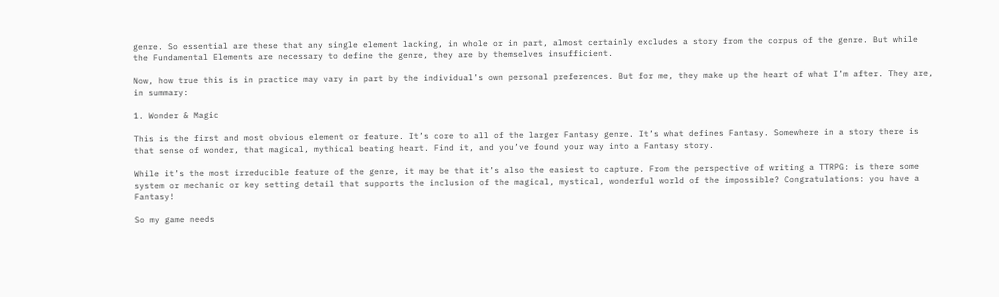genre. So essential are these that any single element lacking, in whole or in part, almost certainly excludes a story from the corpus of the genre. But while the Fundamental Elements are necessary to define the genre, they are by themselves insufficient.

Now, how true this is in practice may vary in part by the individual’s own personal preferences. But for me, they make up the heart of what I’m after. They are, in summary:

1. Wonder & Magic

This is the first and most obvious element or feature. It’s core to all of the larger Fantasy genre. It’s what defines Fantasy. Somewhere in a story there is that sense of wonder, that magical, mythical beating heart. Find it, and you’ve found your way into a Fantasy story.

While it’s the most irreducible feature of the genre, it may be that it’s also the easiest to capture. From the perspective of writing a TTRPG: is there some system or mechanic or key setting detail that supports the inclusion of the magical, mystical, wonderful world of the impossible? Congratulations: you have a Fantasy!

So my game needs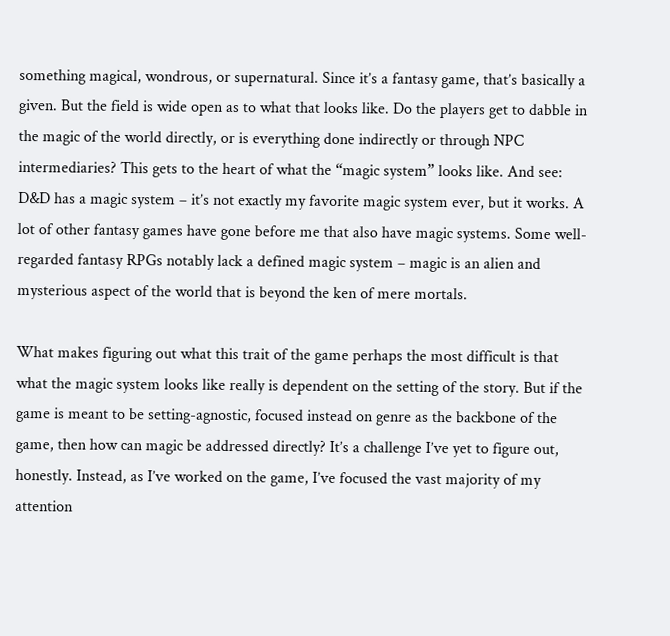something magical, wondrous, or supernatural. Since it’s a fantasy game, that’s basically a given. But the field is wide open as to what that looks like. Do the players get to dabble in the magic of the world directly, or is everything done indirectly or through NPC intermediaries? This gets to the heart of what the “magic system” looks like. And see: D&D has a magic system – it’s not exactly my favorite magic system ever, but it works. A lot of other fantasy games have gone before me that also have magic systems. Some well-regarded fantasy RPGs notably lack a defined magic system – magic is an alien and mysterious aspect of the world that is beyond the ken of mere mortals.

What makes figuring out what this trait of the game perhaps the most difficult is that what the magic system looks like really is dependent on the setting of the story. But if the game is meant to be setting-agnostic, focused instead on genre as the backbone of the game, then how can magic be addressed directly? It’s a challenge I’ve yet to figure out, honestly. Instead, as I’ve worked on the game, I’ve focused the vast majority of my attention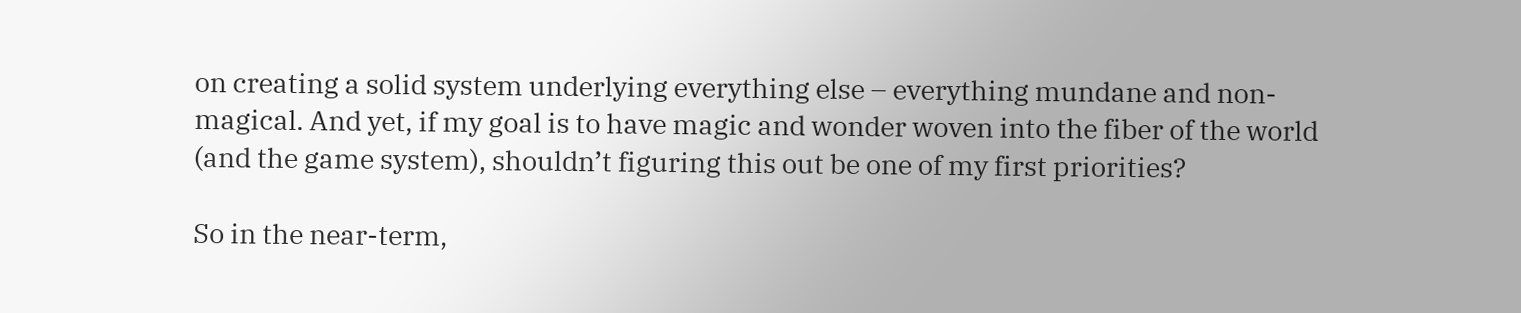on creating a solid system underlying everything else – everything mundane and non-magical. And yet, if my goal is to have magic and wonder woven into the fiber of the world (and the game system), shouldn’t figuring this out be one of my first priorities?

So in the near-term,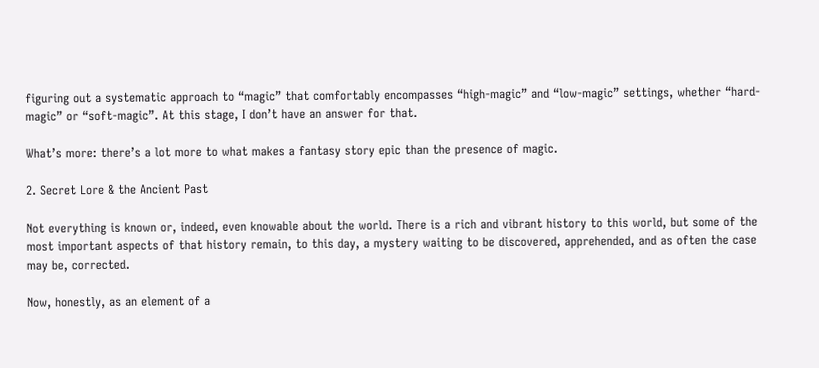figuring out a systematic approach to “magic” that comfortably encompasses “high-magic” and “low-magic” settings, whether “hard-magic” or “soft-magic”. At this stage, I don’t have an answer for that.

What’s more: there’s a lot more to what makes a fantasy story epic than the presence of magic.

2. Secret Lore & the Ancient Past

Not everything is known or, indeed, even knowable about the world. There is a rich and vibrant history to this world, but some of the most important aspects of that history remain, to this day, a mystery waiting to be discovered, apprehended, and as often the case may be, corrected.

Now, honestly, as an element of a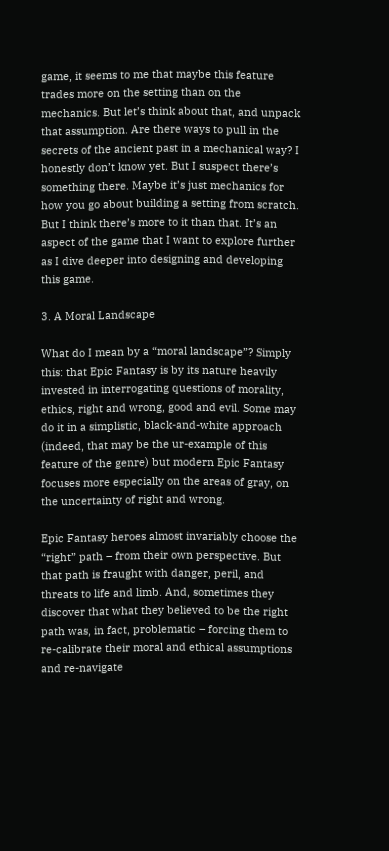game, it seems to me that maybe this feature trades more on the setting than on the mechanics. But let’s think about that, and unpack that assumption. Are there ways to pull in the secrets of the ancient past in a mechanical way? I honestly don’t know yet. But I suspect there’s something there. Maybe it’s just mechanics for how you go about building a setting from scratch. But I think there’s more to it than that. It’s an aspect of the game that I want to explore further as I dive deeper into designing and developing this game.

3. A Moral Landscape

What do I mean by a “moral landscape”? Simply this: that Epic Fantasy is by its nature heavily invested in interrogating questions of morality, ethics, right and wrong, good and evil. Some may do it in a simplistic, black-and-white approach (indeed, that may be the ur-example of this feature of the genre) but modern Epic Fantasy focuses more especially on the areas of gray, on the uncertainty of right and wrong.

Epic Fantasy heroes almost invariably choose the “right” path – from their own perspective. But that path is fraught with danger, peril, and threats to life and limb. And, sometimes they discover that what they believed to be the right path was, in fact, problematic – forcing them to re-calibrate their moral and ethical assumptions and re-navigate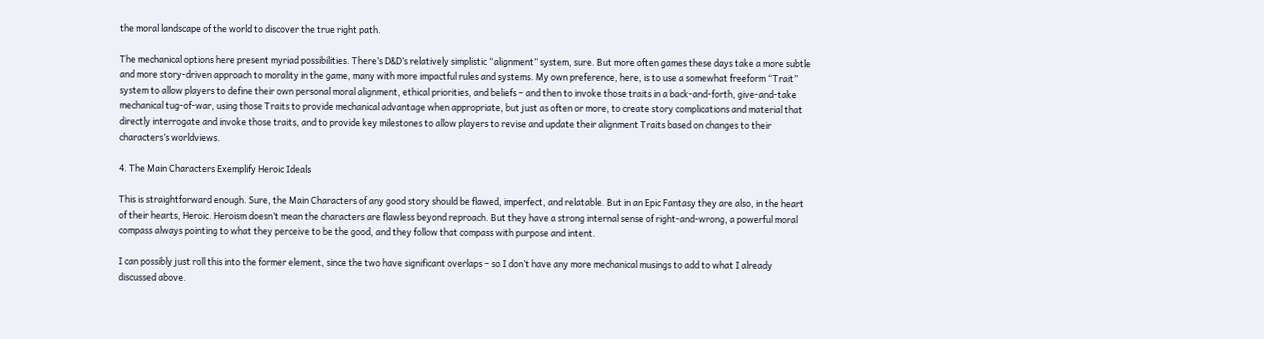the moral landscape of the world to discover the true right path.

The mechanical options here present myriad possibilities. There’s D&D’s relatively simplistic “alignment” system, sure. But more often games these days take a more subtle and more story-driven approach to morality in the game, many with more impactful rules and systems. My own preference, here, is to use a somewhat freeform “Trait” system to allow players to define their own personal moral alignment, ethical priorities, and beliefs – and then to invoke those traits in a back-and-forth, give-and-take mechanical tug-of-war, using those Traits to provide mechanical advantage when appropriate, but just as often or more, to create story complications and material that directly interrogate and invoke those traits, and to provide key milestones to allow players to revise and update their alignment Traits based on changes to their characters’s worldviews.

4. The Main Characters Exemplify Heroic Ideals

This is straightforward enough. Sure, the Main Characters of any good story should be flawed, imperfect, and relatable. But in an Epic Fantasy they are also, in the heart of their hearts, Heroic. Heroism doesn’t mean the characters are flawless beyond reproach. But they have a strong internal sense of right-and-wrong, a powerful moral compass always pointing to what they perceive to be the good, and they follow that compass with purpose and intent.

I can possibly just roll this into the former element, since the two have significant overlaps – so I don’t have any more mechanical musings to add to what I already discussed above.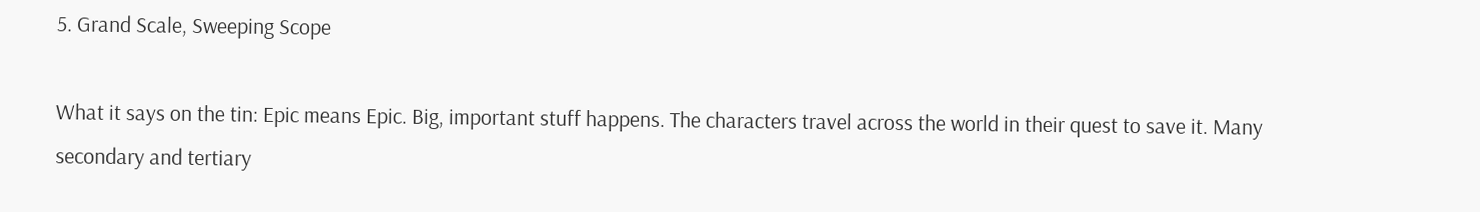5. Grand Scale, Sweeping Scope

What it says on the tin: Epic means Epic. Big, important stuff happens. The characters travel across the world in their quest to save it. Many secondary and tertiary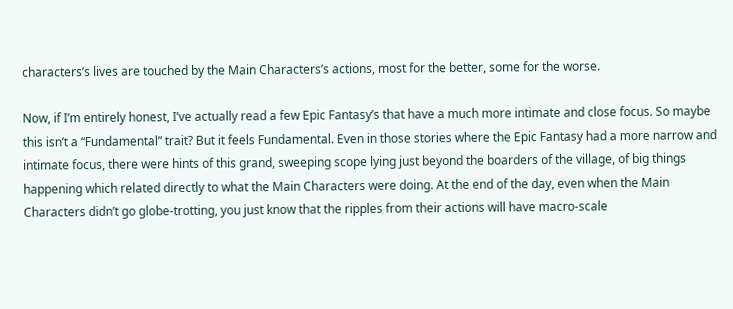characters’s lives are touched by the Main Characters’s actions, most for the better, some for the worse.

Now, if I’m entirely honest, I’ve actually read a few Epic Fantasy’s that have a much more intimate and close focus. So maybe this isn’t a “Fundamental” trait? But it feels Fundamental. Even in those stories where the Epic Fantasy had a more narrow and intimate focus, there were hints of this grand, sweeping scope lying just beyond the boarders of the village, of big things happening which related directly to what the Main Characters were doing. At the end of the day, even when the Main Characters didn’t go globe-trotting, you just know that the ripples from their actions will have macro-scale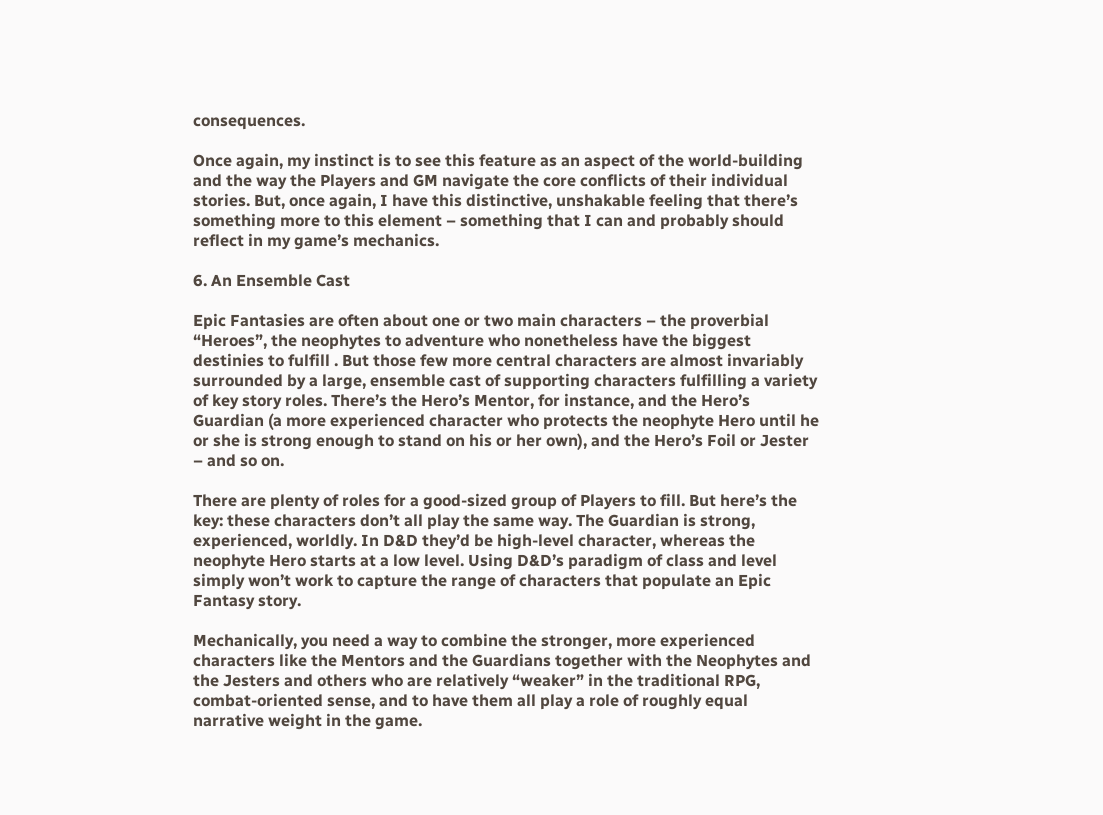consequences.

Once again, my instinct is to see this feature as an aspect of the world-building and the way the Players and GM navigate the core conflicts of their individual stories. But, once again, I have this distinctive, unshakable feeling that there’s something more to this element – something that I can and probably should reflect in my game’s mechanics.

6. An Ensemble Cast

Epic Fantasies are often about one or two main characters – the proverbial “Heroes”, the neophytes to adventure who nonetheless have the biggest destinies to fulfill . But those few more central characters are almost invariably surrounded by a large, ensemble cast of supporting characters fulfilling a variety of key story roles. There’s the Hero’s Mentor, for instance, and the Hero’s Guardian (a more experienced character who protects the neophyte Hero until he or she is strong enough to stand on his or her own), and the Hero’s Foil or Jester – and so on.

There are plenty of roles for a good-sized group of Players to fill. But here’s the key: these characters don’t all play the same way. The Guardian is strong, experienced, worldly. In D&D they’d be high-level character, whereas the neophyte Hero starts at a low level. Using D&D’s paradigm of class and level simply won’t work to capture the range of characters that populate an Epic Fantasy story.

Mechanically, you need a way to combine the stronger, more experienced characters like the Mentors and the Guardians together with the Neophytes and the Jesters and others who are relatively “weaker” in the traditional RPG, combat-oriented sense, and to have them all play a role of roughly equal narrative weight in the game.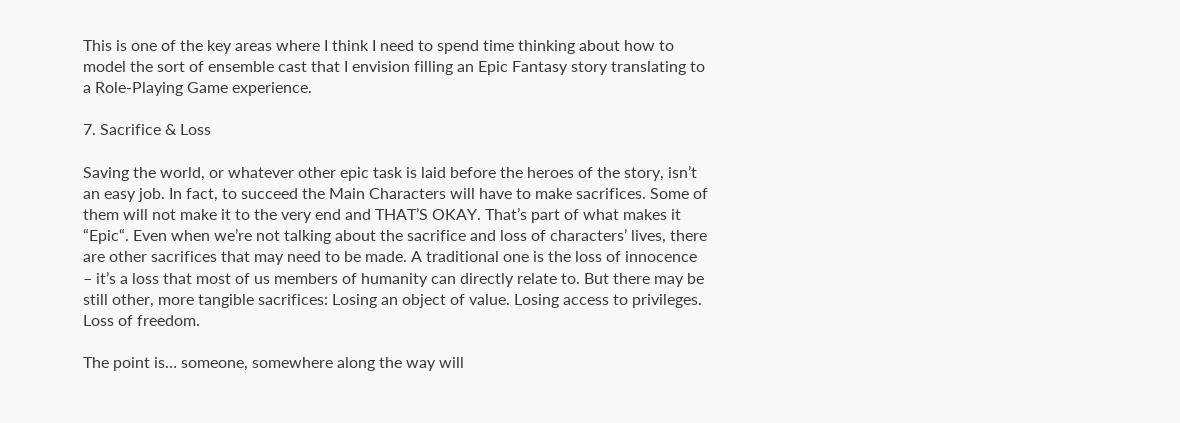This is one of the key areas where I think I need to spend time thinking about how to model the sort of ensemble cast that I envision filling an Epic Fantasy story translating to a Role-Playing Game experience.

7. Sacrifice & Loss

Saving the world, or whatever other epic task is laid before the heroes of the story, isn’t an easy job. In fact, to succeed the Main Characters will have to make sacrifices. Some of them will not make it to the very end and THAT’S OKAY. That’s part of what makes it “Epic“. Even when we’re not talking about the sacrifice and loss of characters’ lives, there are other sacrifices that may need to be made. A traditional one is the loss of innocence – it’s a loss that most of us members of humanity can directly relate to. But there may be still other, more tangible sacrifices: Losing an object of value. Losing access to privileges. Loss of freedom.

The point is… someone, somewhere along the way will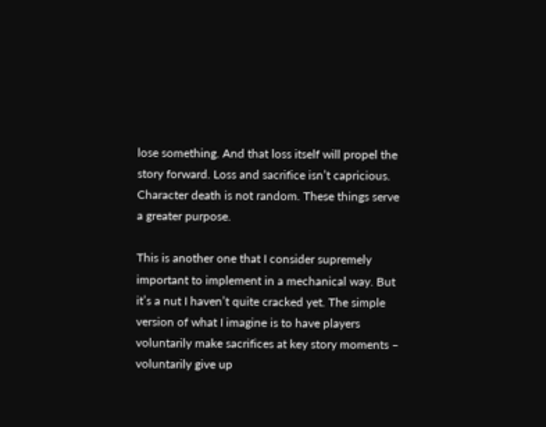lose something. And that loss itself will propel the story forward. Loss and sacrifice isn’t capricious. Character death is not random. These things serve a greater purpose.

This is another one that I consider supremely important to implement in a mechanical way. But it’s a nut I haven’t quite cracked yet. The simple version of what I imagine is to have players voluntarily make sacrifices at key story moments – voluntarily give up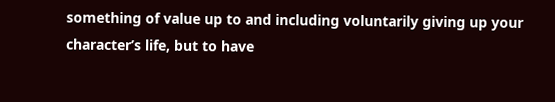something of value up to and including voluntarily giving up your character’s life, but to have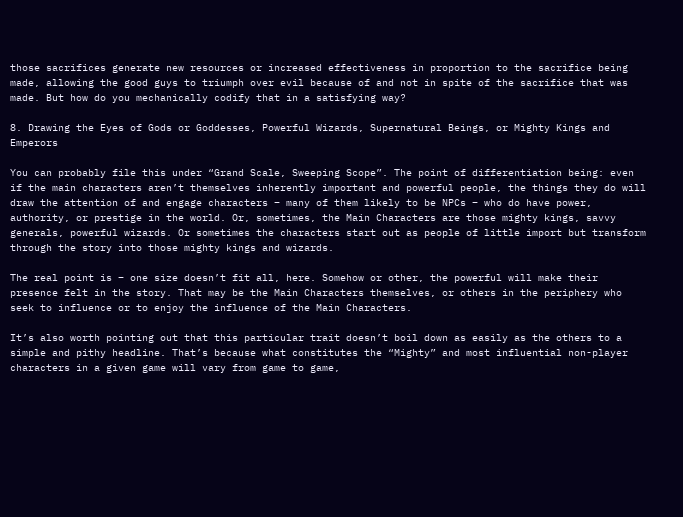those sacrifices generate new resources or increased effectiveness in proportion to the sacrifice being made, allowing the good guys to triumph over evil because of and not in spite of the sacrifice that was made. But how do you mechanically codify that in a satisfying way?

8. Drawing the Eyes of Gods or Goddesses, Powerful Wizards, Supernatural Beings, or Mighty Kings and Emperors

You can probably file this under “Grand Scale, Sweeping Scope”. The point of differentiation being: even if the main characters aren’t themselves inherently important and powerful people, the things they do will draw the attention of and engage characters – many of them likely to be NPCs – who do have power, authority, or prestige in the world. Or, sometimes, the Main Characters are those mighty kings, savvy generals, powerful wizards. Or sometimes the characters start out as people of little import but transform through the story into those mighty kings and wizards.

The real point is – one size doesn’t fit all, here. Somehow or other, the powerful will make their presence felt in the story. That may be the Main Characters themselves, or others in the periphery who seek to influence or to enjoy the influence of the Main Characters.

It’s also worth pointing out that this particular trait doesn’t boil down as easily as the others to a simple and pithy headline. That’s because what constitutes the “Mighty” and most influential non-player characters in a given game will vary from game to game,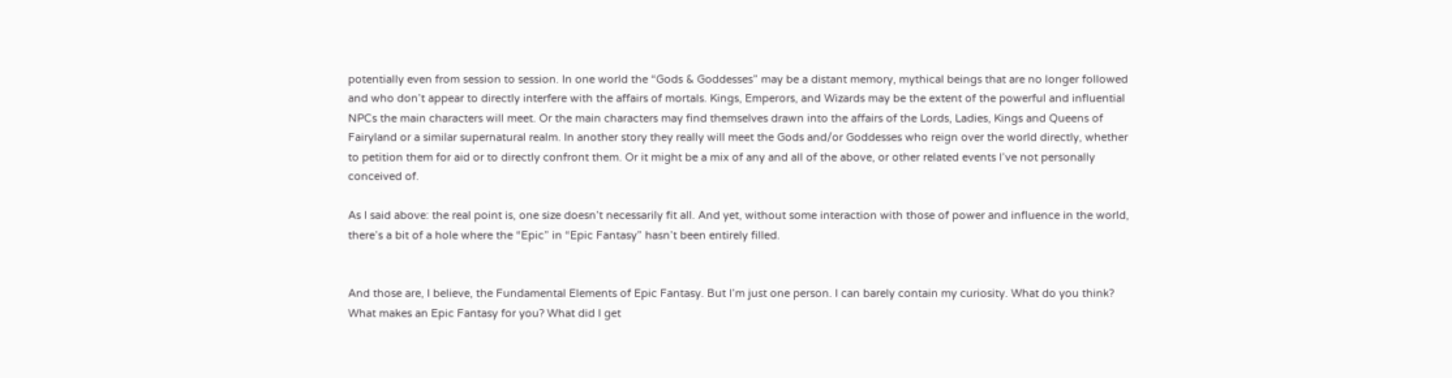potentially even from session to session. In one world the “Gods & Goddesses” may be a distant memory, mythical beings that are no longer followed and who don’t appear to directly interfere with the affairs of mortals. Kings, Emperors, and Wizards may be the extent of the powerful and influential NPCs the main characters will meet. Or the main characters may find themselves drawn into the affairs of the Lords, Ladies, Kings and Queens of Fairyland or a similar supernatural realm. In another story they really will meet the Gods and/or Goddesses who reign over the world directly, whether to petition them for aid or to directly confront them. Or it might be a mix of any and all of the above, or other related events I’ve not personally conceived of.

As I said above: the real point is, one size doesn’t necessarily fit all. And yet, without some interaction with those of power and influence in the world, there’s a bit of a hole where the “Epic” in “Epic Fantasy” hasn’t been entirely filled.


And those are, I believe, the Fundamental Elements of Epic Fantasy. But I’m just one person. I can barely contain my curiosity. What do you think? What makes an Epic Fantasy for you? What did I get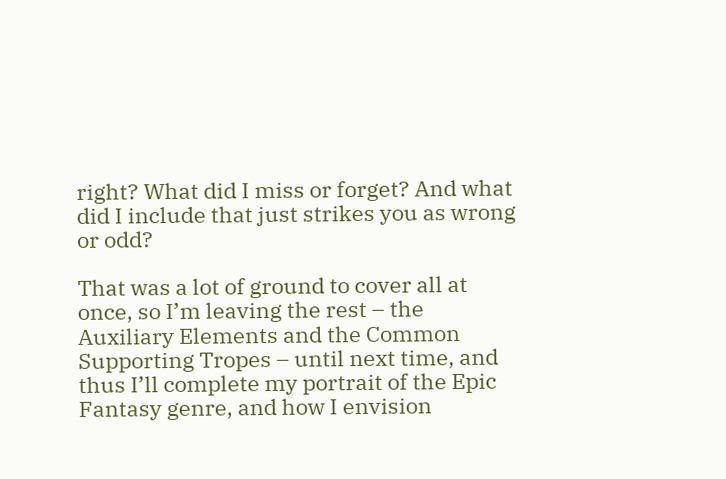right? What did I miss or forget? And what did I include that just strikes you as wrong or odd?

That was a lot of ground to cover all at once, so I’m leaving the rest – the Auxiliary Elements and the Common Supporting Tropes – until next time, and thus I’ll complete my portrait of the Epic Fantasy genre, and how I envision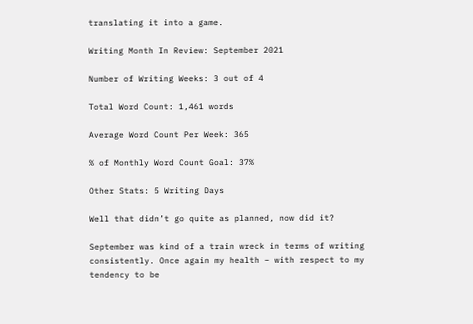translating it into a game.

Writing Month In Review: September 2021

Number of Writing Weeks: 3 out of 4

Total Word Count: 1,461 words

Average Word Count Per Week: 365

% of Monthly Word Count Goal: 37%

Other Stats: 5 Writing Days

Well that didn’t go quite as planned, now did it?

September was kind of a train wreck in terms of writing consistently. Once again my health – with respect to my tendency to be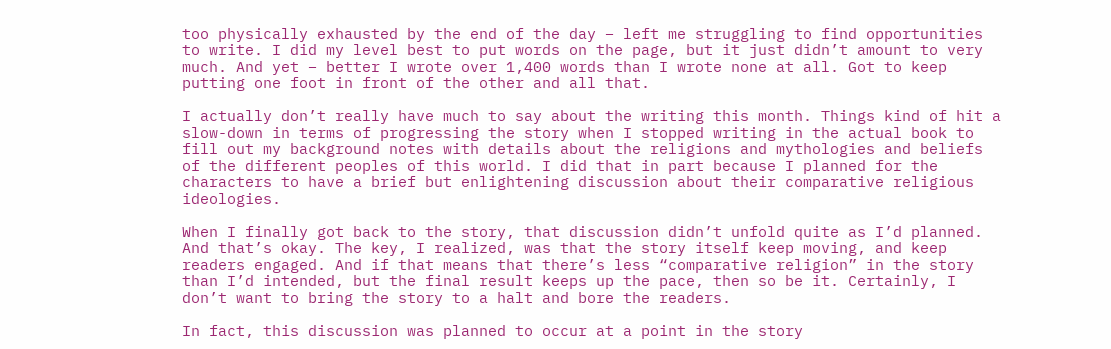too physically exhausted by the end of the day – left me struggling to find opportunities to write. I did my level best to put words on the page, but it just didn’t amount to very much. And yet – better I wrote over 1,400 words than I wrote none at all. Got to keep putting one foot in front of the other and all that.

I actually don’t really have much to say about the writing this month. Things kind of hit a slow-down in terms of progressing the story when I stopped writing in the actual book to fill out my background notes with details about the religions and mythologies and beliefs of the different peoples of this world. I did that in part because I planned for the characters to have a brief but enlightening discussion about their comparative religious ideologies.

When I finally got back to the story, that discussion didn’t unfold quite as I’d planned. And that’s okay. The key, I realized, was that the story itself keep moving, and keep readers engaged. And if that means that there’s less “comparative religion” in the story than I’d intended, but the final result keeps up the pace, then so be it. Certainly, I don’t want to bring the story to a halt and bore the readers.

In fact, this discussion was planned to occur at a point in the story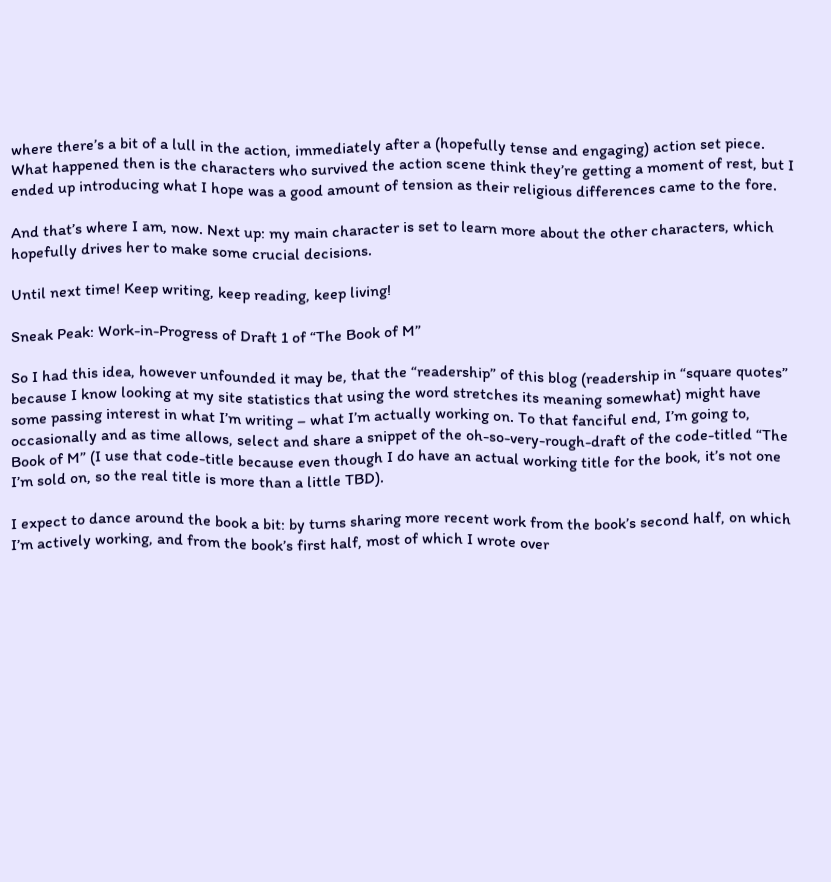where there’s a bit of a lull in the action, immediately after a (hopefully tense and engaging) action set piece. What happened then is the characters who survived the action scene think they’re getting a moment of rest, but I ended up introducing what I hope was a good amount of tension as their religious differences came to the fore.

And that’s where I am, now. Next up: my main character is set to learn more about the other characters, which hopefully drives her to make some crucial decisions.

Until next time! Keep writing, keep reading, keep living!

Sneak Peak: Work-in-Progress of Draft 1 of “The Book of M”

So I had this idea, however unfounded it may be, that the “readership” of this blog (readership in “square quotes” because I know looking at my site statistics that using the word stretches its meaning somewhat) might have some passing interest in what I’m writing – what I’m actually working on. To that fanciful end, I’m going to, occasionally and as time allows, select and share a snippet of the oh-so-very-rough-draft of the code-titled “The Book of M” (I use that code-title because even though I do have an actual working title for the book, it’s not one I’m sold on, so the real title is more than a little TBD).

I expect to dance around the book a bit: by turns sharing more recent work from the book’s second half, on which I’m actively working, and from the book’s first half, most of which I wrote over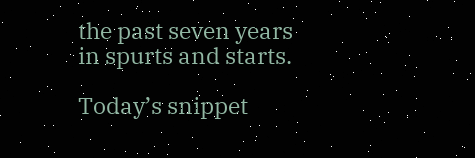the past seven years in spurts and starts.

Today’s snippet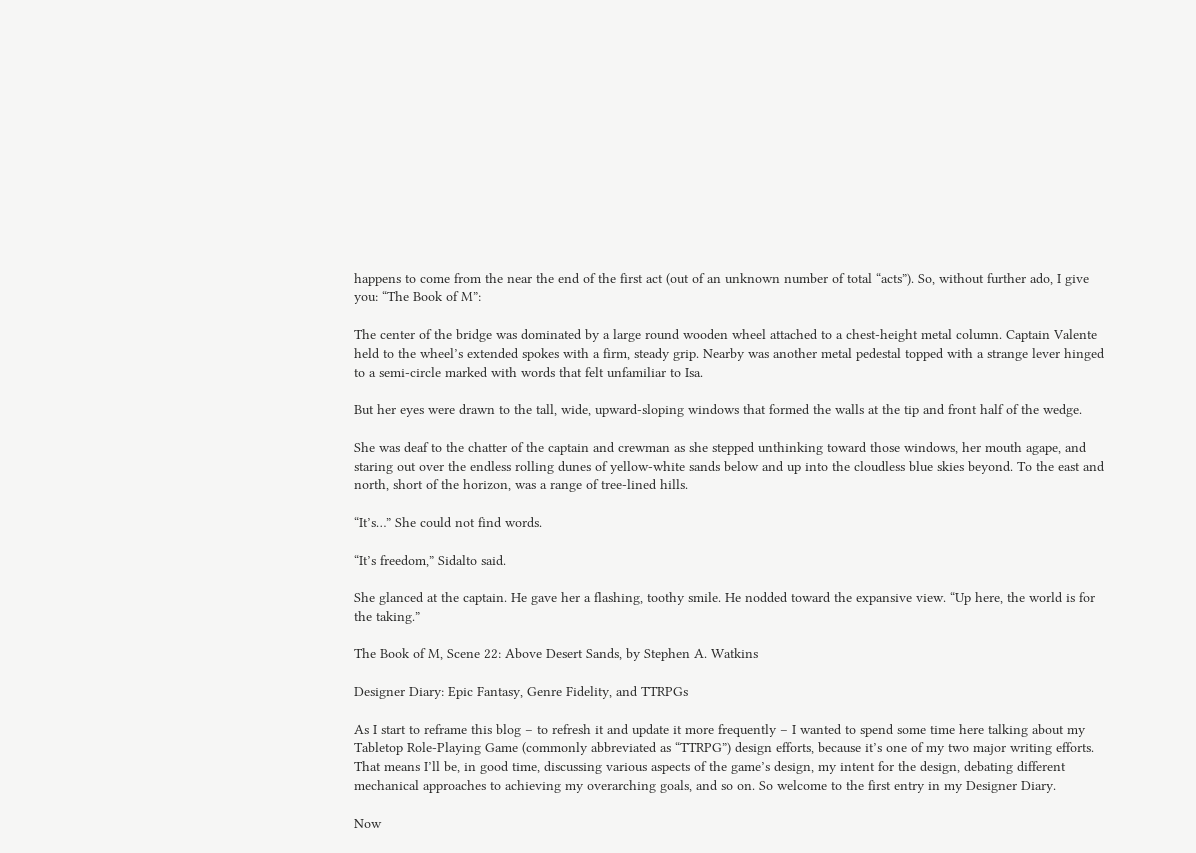happens to come from the near the end of the first act (out of an unknown number of total “acts”). So, without further ado, I give you: “The Book of M”:

The center of the bridge was dominated by a large round wooden wheel attached to a chest-height metal column. Captain Valente held to the wheel’s extended spokes with a firm, steady grip. Nearby was another metal pedestal topped with a strange lever hinged to a semi-circle marked with words that felt unfamiliar to Isa.

But her eyes were drawn to the tall, wide, upward-sloping windows that formed the walls at the tip and front half of the wedge.

She was deaf to the chatter of the captain and crewman as she stepped unthinking toward those windows, her mouth agape, and staring out over the endless rolling dunes of yellow-white sands below and up into the cloudless blue skies beyond. To the east and north, short of the horizon, was a range of tree-lined hills.

“It’s…” She could not find words.

“It’s freedom,” Sidalto said.

She glanced at the captain. He gave her a flashing, toothy smile. He nodded toward the expansive view. “Up here, the world is for the taking.”

The Book of M, Scene 22: Above Desert Sands, by Stephen A. Watkins

Designer Diary: Epic Fantasy, Genre Fidelity, and TTRPGs

As I start to reframe this blog – to refresh it and update it more frequently – I wanted to spend some time here talking about my Tabletop Role-Playing Game (commonly abbreviated as “TTRPG”) design efforts, because it’s one of my two major writing efforts. That means I’ll be, in good time, discussing various aspects of the game’s design, my intent for the design, debating different mechanical approaches to achieving my overarching goals, and so on. So welcome to the first entry in my Designer Diary.

Now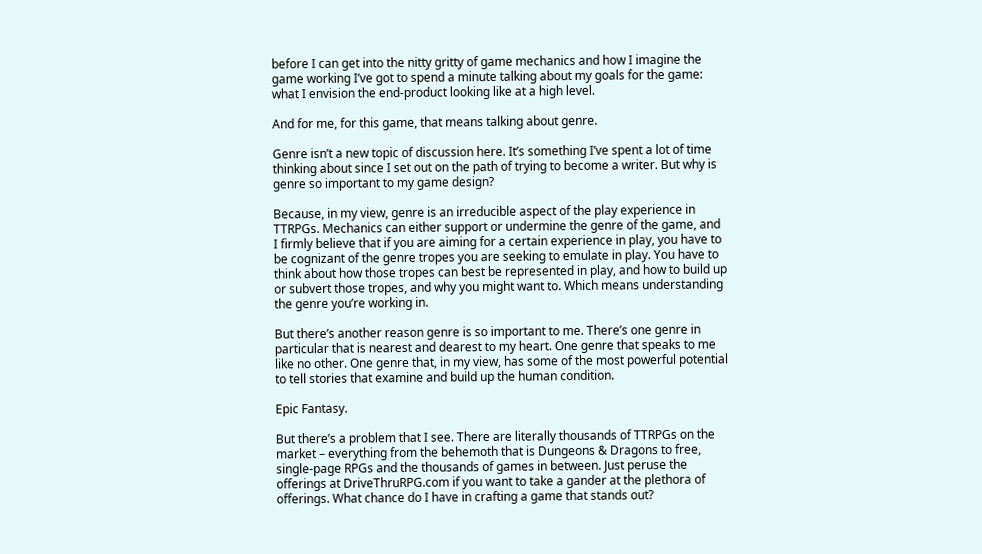before I can get into the nitty gritty of game mechanics and how I imagine the game working I’ve got to spend a minute talking about my goals for the game: what I envision the end-product looking like at a high level.

And for me, for this game, that means talking about genre.

Genre isn’t a new topic of discussion here. It’s something I’ve spent a lot of time thinking about since I set out on the path of trying to become a writer. But why is genre so important to my game design?

Because, in my view, genre is an irreducible aspect of the play experience in TTRPGs. Mechanics can either support or undermine the genre of the game, and I firmly believe that if you are aiming for a certain experience in play, you have to be cognizant of the genre tropes you are seeking to emulate in play. You have to think about how those tropes can best be represented in play, and how to build up or subvert those tropes, and why you might want to. Which means understanding the genre you’re working in.

But there’s another reason genre is so important to me. There’s one genre in particular that is nearest and dearest to my heart. One genre that speaks to me like no other. One genre that, in my view, has some of the most powerful potential to tell stories that examine and build up the human condition.

Epic Fantasy.

But there’s a problem that I see. There are literally thousands of TTRPGs on the market – everything from the behemoth that is Dungeons & Dragons to free, single-page RPGs and the thousands of games in between. Just peruse the offerings at DriveThruRPG.com if you want to take a gander at the plethora of offerings. What chance do I have in crafting a game that stands out?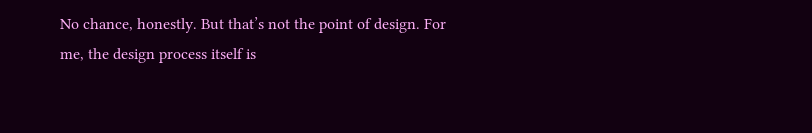No chance, honestly. But that’s not the point of design. For me, the design process itself is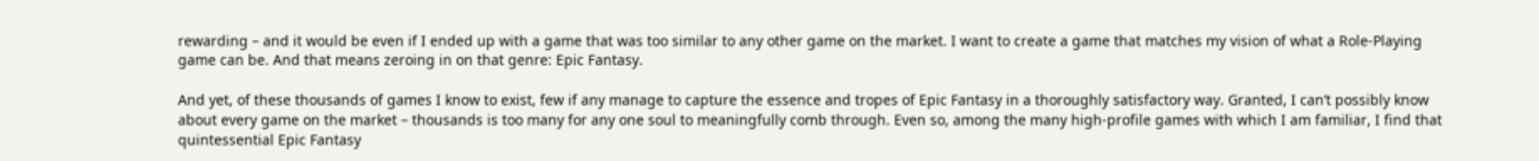rewarding – and it would be even if I ended up with a game that was too similar to any other game on the market. I want to create a game that matches my vision of what a Role-Playing game can be. And that means zeroing in on that genre: Epic Fantasy.

And yet, of these thousands of games I know to exist, few if any manage to capture the essence and tropes of Epic Fantasy in a thoroughly satisfactory way. Granted, I can’t possibly know about every game on the market – thousands is too many for any one soul to meaningfully comb through. Even so, among the many high-profile games with which I am familiar, I find that quintessential Epic Fantasy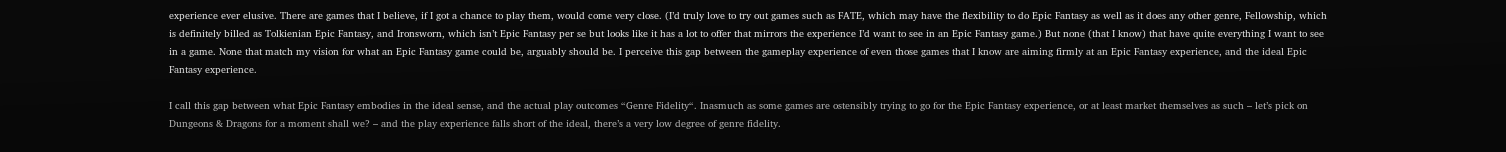experience ever elusive. There are games that I believe, if I got a chance to play them, would come very close. (I’d truly love to try out games such as FATE, which may have the flexibility to do Epic Fantasy as well as it does any other genre, Fellowship, which is definitely billed as Tolkienian Epic Fantasy, and Ironsworn, which isn’t Epic Fantasy per se but looks like it has a lot to offer that mirrors the experience I’d want to see in an Epic Fantasy game.) But none (that I know) that have quite everything I want to see in a game. None that match my vision for what an Epic Fantasy game could be, arguably should be. I perceive this gap between the gameplay experience of even those games that I know are aiming firmly at an Epic Fantasy experience, and the ideal Epic Fantasy experience.

I call this gap between what Epic Fantasy embodies in the ideal sense, and the actual play outcomes “Genre Fidelity“. Inasmuch as some games are ostensibly trying to go for the Epic Fantasy experience, or at least market themselves as such – let’s pick on Dungeons & Dragons for a moment shall we? – and the play experience falls short of the ideal, there’s a very low degree of genre fidelity.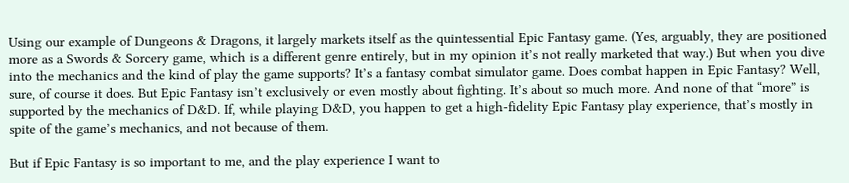Using our example of Dungeons & Dragons, it largely markets itself as the quintessential Epic Fantasy game. (Yes, arguably, they are positioned more as a Swords & Sorcery game, which is a different genre entirely, but in my opinion it’s not really marketed that way.) But when you dive into the mechanics and the kind of play the game supports? It’s a fantasy combat simulator game. Does combat happen in Epic Fantasy? Well, sure, of course it does. But Epic Fantasy isn’t exclusively or even mostly about fighting. It’s about so much more. And none of that “more” is supported by the mechanics of D&D. If, while playing D&D, you happen to get a high-fidelity Epic Fantasy play experience, that’s mostly in spite of the game’s mechanics, and not because of them.

But if Epic Fantasy is so important to me, and the play experience I want to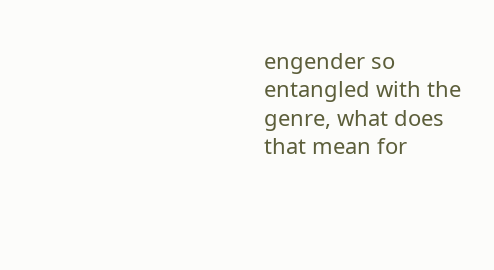engender so entangled with the genre, what does that mean for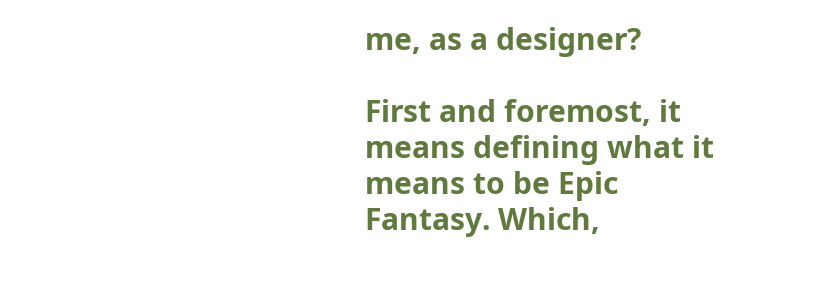me, as a designer?

First and foremost, it means defining what it means to be Epic Fantasy. Which,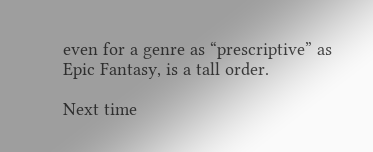even for a genre as “prescriptive” as Epic Fantasy, is a tall order.

Next time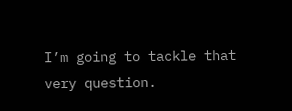I’m going to tackle that very question.